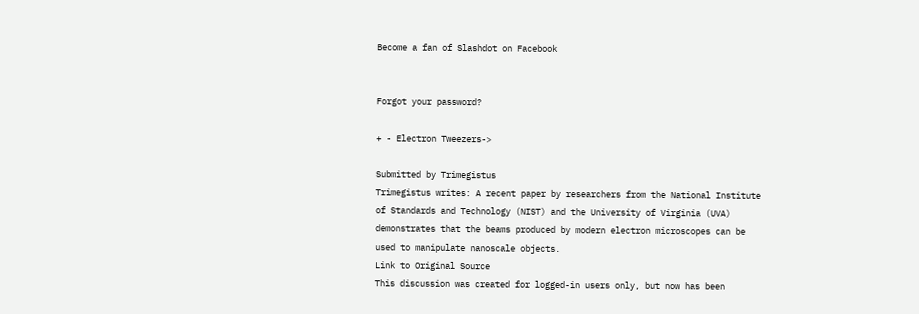Become a fan of Slashdot on Facebook


Forgot your password?

+ - Electron Tweezers->

Submitted by Trimegistus
Trimegistus writes: A recent paper by researchers from the National Institute of Standards and Technology (NIST) and the University of Virginia (UVA) demonstrates that the beams produced by modern electron microscopes can be used to manipulate nanoscale objects.
Link to Original Source
This discussion was created for logged-in users only, but now has been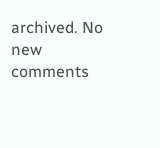archived. No new comments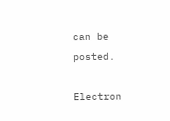can be posted.

Electron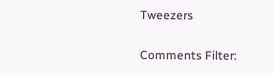Tweezers

Comments Filter: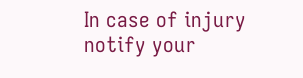In case of injury notify your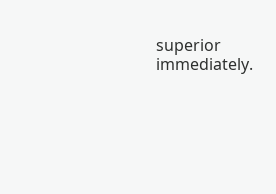superior immediately.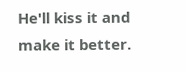He'll kiss it and make it better.